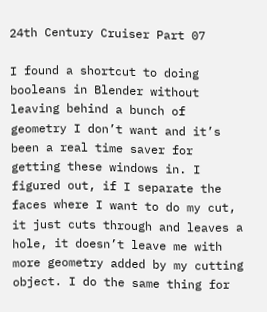24th Century Cruiser Part 07

I found a shortcut to doing booleans in Blender without leaving behind a bunch of geometry I don’t want and it’s been a real time saver for getting these windows in. I figured out, if I separate the faces where I want to do my cut, it just cuts through and leaves a hole, it doesn’t leave me with more geometry added by my cutting object. I do the same thing for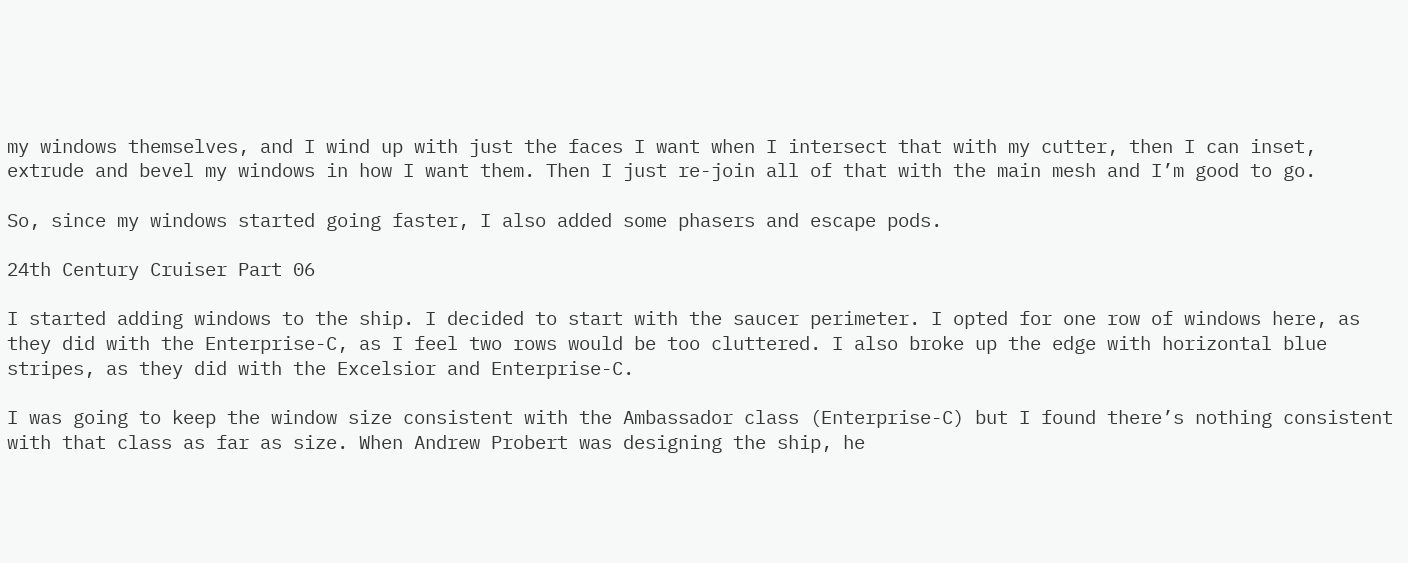my windows themselves, and I wind up with just the faces I want when I intersect that with my cutter, then I can inset, extrude and bevel my windows in how I want them. Then I just re-join all of that with the main mesh and I’m good to go.

So, since my windows started going faster, I also added some phasers and escape pods.

24th Century Cruiser Part 06

I started adding windows to the ship. I decided to start with the saucer perimeter. I opted for one row of windows here, as they did with the Enterprise-C, as I feel two rows would be too cluttered. I also broke up the edge with horizontal blue stripes, as they did with the Excelsior and Enterprise-C.

I was going to keep the window size consistent with the Ambassador class (Enterprise-C) but I found there’s nothing consistent with that class as far as size. When Andrew Probert was designing the ship, he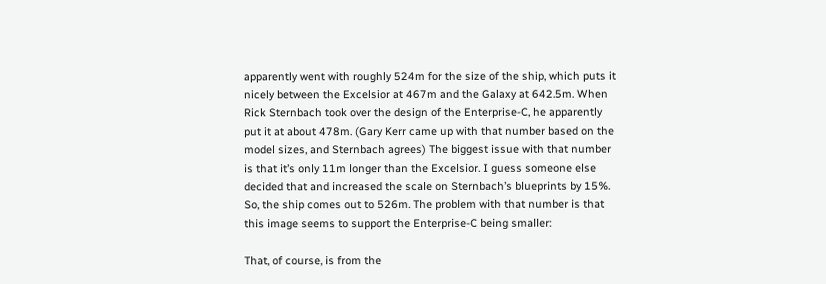apparently went with roughly 524m for the size of the ship, which puts it nicely between the Excelsior at 467m and the Galaxy at 642.5m. When Rick Sternbach took over the design of the Enterprise-C, he apparently put it at about 478m. (Gary Kerr came up with that number based on the model sizes, and Sternbach agrees) The biggest issue with that number is that it’s only 11m longer than the Excelsior. I guess someone else decided that and increased the scale on Sternbach’s blueprints by 15%. So, the ship comes out to 526m. The problem with that number is that this image seems to support the Enterprise-C being smaller:

That, of course, is from the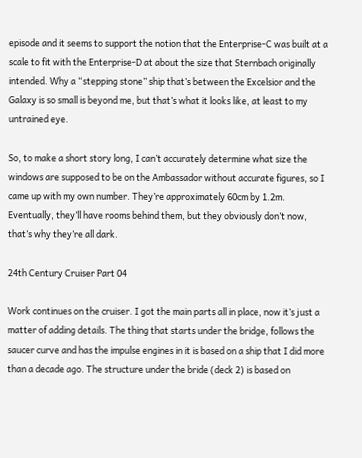episode and it seems to support the notion that the Enterprise-C was built at a scale to fit with the Enterprise-D at about the size that Sternbach originally intended. Why a “stepping stone” ship that’s between the Excelsior and the Galaxy is so small is beyond me, but that’s what it looks like, at least to my untrained eye.

So, to make a short story long, I can’t accurately determine what size the windows are supposed to be on the Ambassador without accurate figures, so I came up with my own number. They’re approximately 60cm by 1.2m. Eventually, they’ll have rooms behind them, but they obviously don’t now, that’s why they’re all dark.

24th Century Cruiser Part 04

Work continues on the cruiser. I got the main parts all in place, now it’s just a matter of adding details. The thing that starts under the bridge, follows the saucer curve and has the impulse engines in it is based on a ship that I did more than a decade ago. The structure under the bride (deck 2) is based on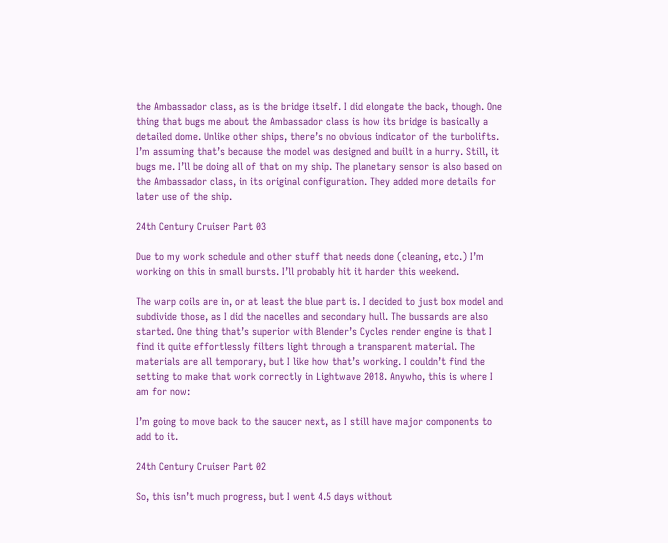the Ambassador class, as is the bridge itself. I did elongate the back, though. One thing that bugs me about the Ambassador class is how its bridge is basically a detailed dome. Unlike other ships, there’s no obvious indicator of the turbolifts. I’m assuming that’s because the model was designed and built in a hurry. Still, it bugs me. I’ll be doing all of that on my ship. The planetary sensor is also based on the Ambassador class, in its original configuration. They added more details for later use of the ship.

24th Century Cruiser Part 03

Due to my work schedule and other stuff that needs done (cleaning, etc.) I’m working on this in small bursts. I’ll probably hit it harder this weekend.

The warp coils are in, or at least the blue part is. I decided to just box model and subdivide those, as I did the nacelles and secondary hull. The bussards are also started. One thing that’s superior with Blender’s Cycles render engine is that I find it quite effortlessly filters light through a transparent material. The materials are all temporary, but I like how that’s working. I couldn’t find the setting to make that work correctly in Lightwave 2018. Anywho, this is where I am for now:

I’m going to move back to the saucer next, as I still have major components to add to it.

24th Century Cruiser Part 02

So, this isn’t much progress, but I went 4.5 days without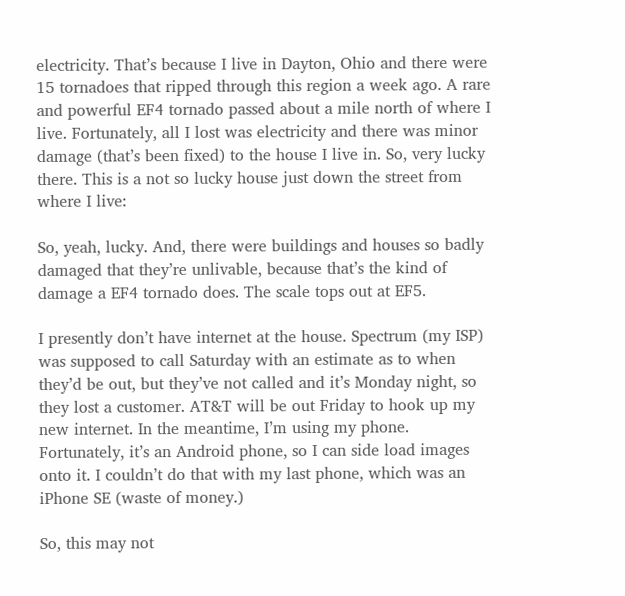electricity. That’s because I live in Dayton, Ohio and there were 15 tornadoes that ripped through this region a week ago. A rare and powerful EF4 tornado passed about a mile north of where I live. Fortunately, all I lost was electricity and there was minor damage (that’s been fixed) to the house I live in. So, very lucky there. This is a not so lucky house just down the street from where I live:

So, yeah, lucky. And, there were buildings and houses so badly damaged that they’re unlivable, because that’s the kind of damage a EF4 tornado does. The scale tops out at EF5.

I presently don’t have internet at the house. Spectrum (my ISP) was supposed to call Saturday with an estimate as to when they’d be out, but they’ve not called and it’s Monday night, so they lost a customer. AT&T will be out Friday to hook up my new internet. In the meantime, I’m using my phone. Fortunately, it’s an Android phone, so I can side load images onto it. I couldn’t do that with my last phone, which was an iPhone SE (waste of money.)

So, this may not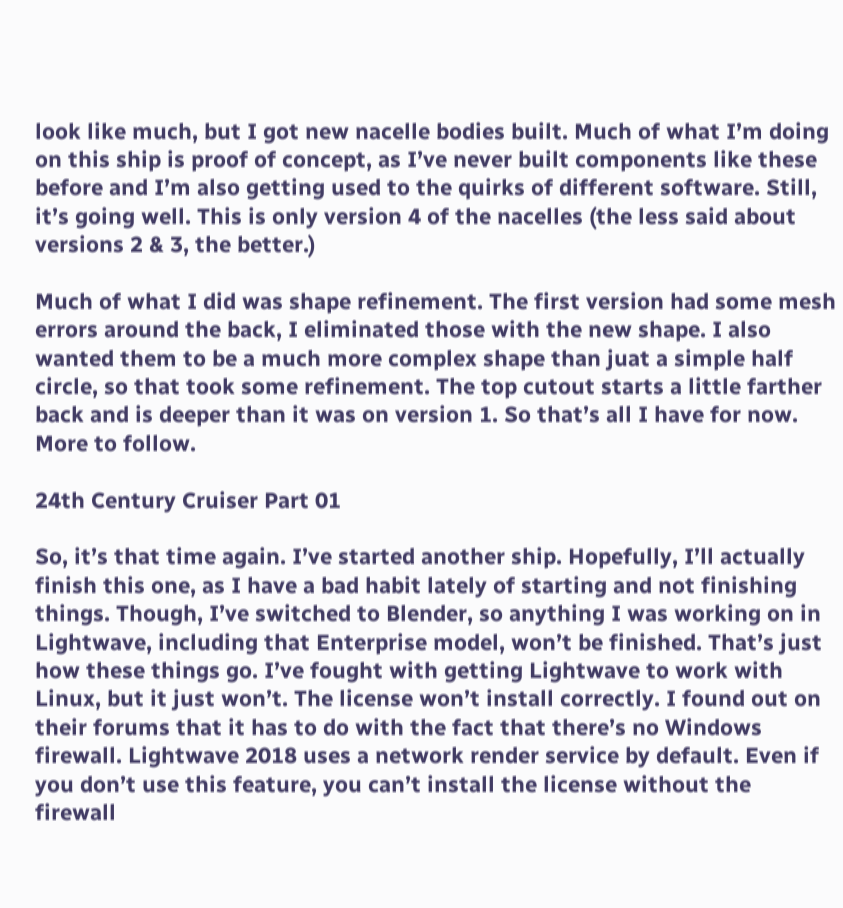look like much, but I got new nacelle bodies built. Much of what I’m doing on this ship is proof of concept, as I’ve never built components like these before and I’m also getting used to the quirks of different software. Still, it’s going well. This is only version 4 of the nacelles (the less said about versions 2 & 3, the better.)

Much of what I did was shape refinement. The first version had some mesh errors around the back, I eliminated those with the new shape. I also wanted them to be a much more complex shape than juat a simple half circle, so that took some refinement. The top cutout starts a little farther back and is deeper than it was on version 1. So that’s all I have for now. More to follow.

24th Century Cruiser Part 01

So, it’s that time again. I’ve started another ship. Hopefully, I’ll actually finish this one, as I have a bad habit lately of starting and not finishing things. Though, I’ve switched to Blender, so anything I was working on in Lightwave, including that Enterprise model, won’t be finished. That’s just how these things go. I’ve fought with getting Lightwave to work with Linux, but it just won’t. The license won’t install correctly. I found out on their forums that it has to do with the fact that there’s no Windows firewall. Lightwave 2018 uses a network render service by default. Even if you don’t use this feature, you can’t install the license without the firewall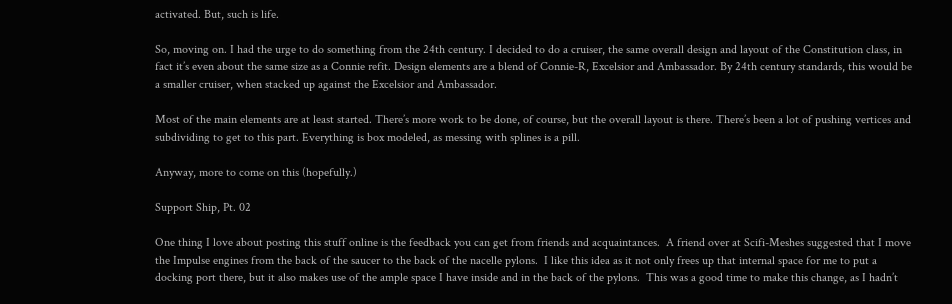activated. But, such is life.

So, moving on. I had the urge to do something from the 24th century. I decided to do a cruiser, the same overall design and layout of the Constitution class, in fact it’s even about the same size as a Connie refit. Design elements are a blend of Connie-R, Excelsior and Ambassador. By 24th century standards, this would be a smaller cruiser, when stacked up against the Excelsior and Ambassador.

Most of the main elements are at least started. There’s more work to be done, of course, but the overall layout is there. There’s been a lot of pushing vertices and subdividing to get to this part. Everything is box modeled, as messing with splines is a pill.

Anyway, more to come on this (hopefully.)

Support Ship, Pt. 02

One thing I love about posting this stuff online is the feedback you can get from friends and acquaintances.  A friend over at Scifi-Meshes suggested that I move the Impulse engines from the back of the saucer to the back of the nacelle pylons.  I like this idea as it not only frees up that internal space for me to put a docking port there, but it also makes use of the ample space I have inside and in the back of the pylons.  This was a good time to make this change, as I hadn’t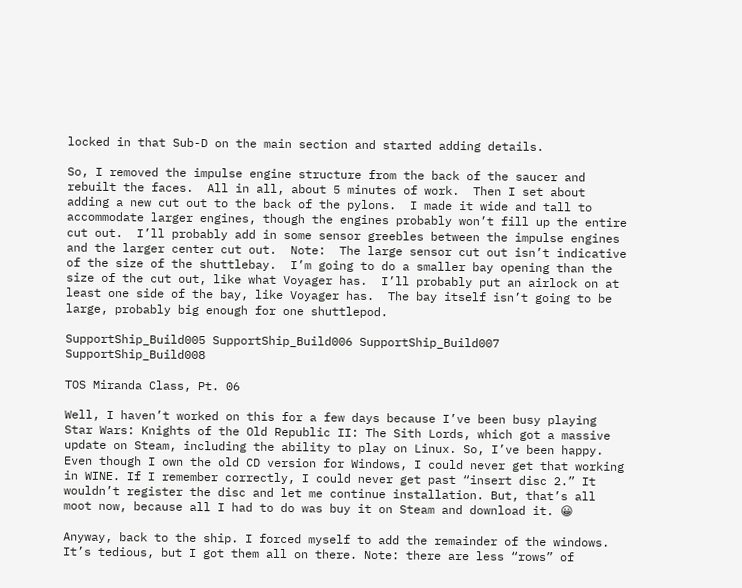locked in that Sub-D on the main section and started adding details.

So, I removed the impulse engine structure from the back of the saucer and rebuilt the faces.  All in all, about 5 minutes of work.  Then I set about adding a new cut out to the back of the pylons.  I made it wide and tall to accommodate larger engines, though the engines probably won’t fill up the entire cut out.  I’ll probably add in some sensor greebles between the impulse engines and the larger center cut out.  Note:  The large sensor cut out isn’t indicative of the size of the shuttlebay.  I’m going to do a smaller bay opening than the size of the cut out, like what Voyager has.  I’ll probably put an airlock on at least one side of the bay, like Voyager has.  The bay itself isn’t going to be large, probably big enough for one shuttlepod.

SupportShip_Build005 SupportShip_Build006 SupportShip_Build007 SupportShip_Build008

TOS Miranda Class, Pt. 06

Well, I haven’t worked on this for a few days because I’ve been busy playing Star Wars: Knights of the Old Republic II: The Sith Lords, which got a massive update on Steam, including the ability to play on Linux. So, I’ve been happy. Even though I own the old CD version for Windows, I could never get that working in WINE. If I remember correctly, I could never get past “insert disc 2.” It wouldn’t register the disc and let me continue installation. But, that’s all moot now, because all I had to do was buy it on Steam and download it. 😀

Anyway, back to the ship. I forced myself to add the remainder of the windows. It’s tedious, but I got them all on there. Note: there are less “rows” of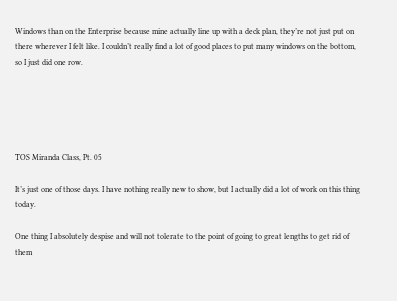Windows than on the Enterprise because mine actually line up with a deck plan, they’re not just put on there wherever I felt like. I couldn’t really find a lot of good places to put many windows on the bottom, so I just did one row.





TOS Miranda Class, Pt. 05

It’s just one of those days. I have nothing really new to show, but I actually did a lot of work on this thing today.

One thing I absolutely despise and will not tolerate to the point of going to great lengths to get rid of them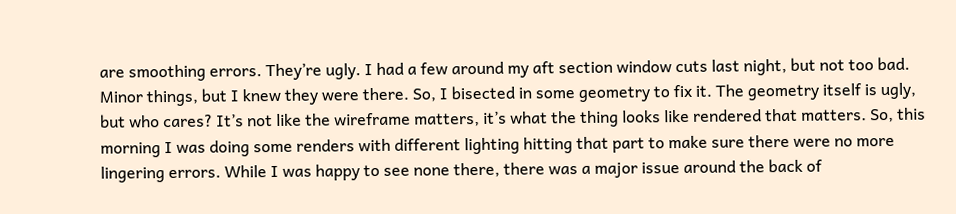are smoothing errors. They’re ugly. I had a few around my aft section window cuts last night, but not too bad. Minor things, but I knew they were there. So, I bisected in some geometry to fix it. The geometry itself is ugly, but who cares? It’s not like the wireframe matters, it’s what the thing looks like rendered that matters. So, this morning I was doing some renders with different lighting hitting that part to make sure there were no more lingering errors. While I was happy to see none there, there was a major issue around the back of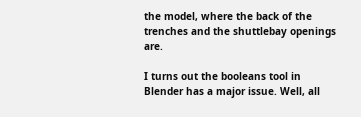the model, where the back of the trenches and the shuttlebay openings are.

I turns out the booleans tool in Blender has a major issue. Well, all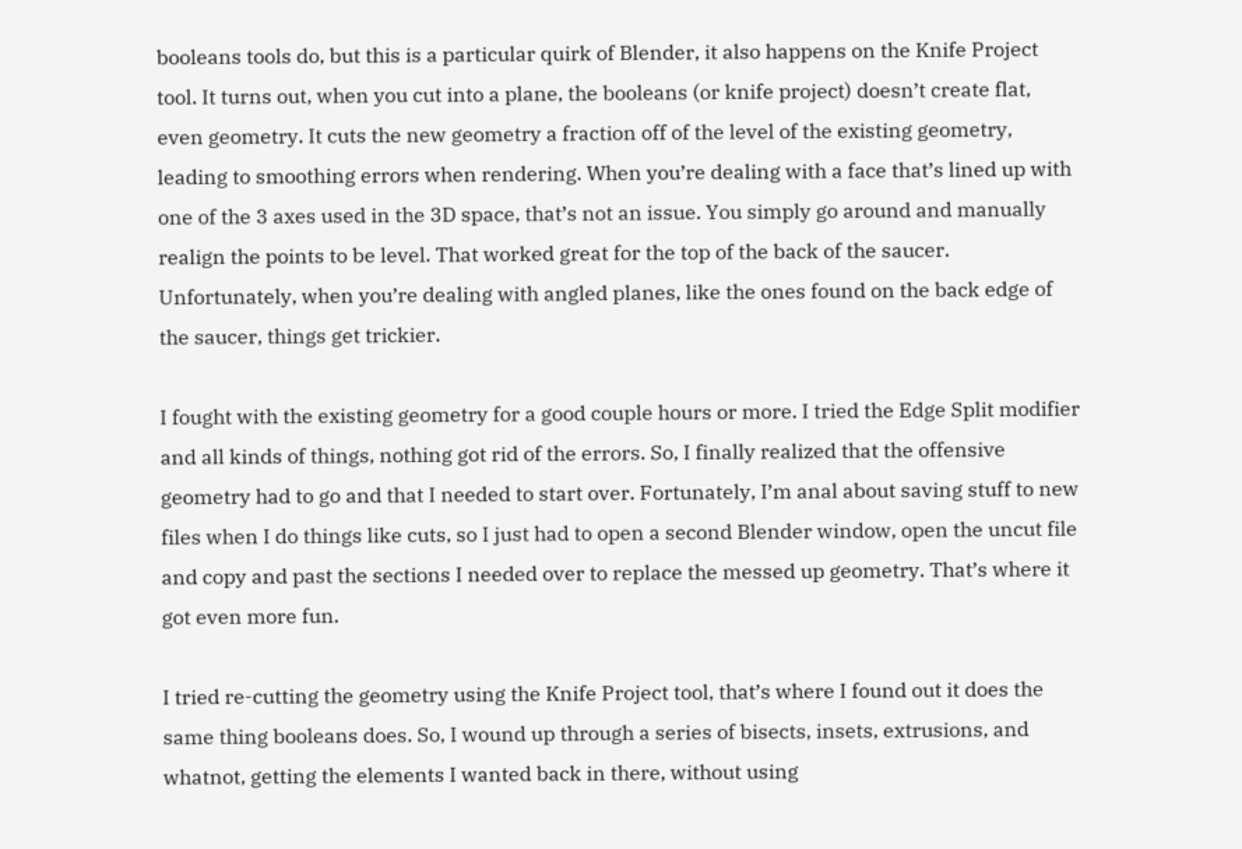booleans tools do, but this is a particular quirk of Blender, it also happens on the Knife Project tool. It turns out, when you cut into a plane, the booleans (or knife project) doesn’t create flat, even geometry. It cuts the new geometry a fraction off of the level of the existing geometry, leading to smoothing errors when rendering. When you’re dealing with a face that’s lined up with one of the 3 axes used in the 3D space, that’s not an issue. You simply go around and manually realign the points to be level. That worked great for the top of the back of the saucer. Unfortunately, when you’re dealing with angled planes, like the ones found on the back edge of the saucer, things get trickier.

I fought with the existing geometry for a good couple hours or more. I tried the Edge Split modifier and all kinds of things, nothing got rid of the errors. So, I finally realized that the offensive geometry had to go and that I needed to start over. Fortunately, I’m anal about saving stuff to new files when I do things like cuts, so I just had to open a second Blender window, open the uncut file and copy and past the sections I needed over to replace the messed up geometry. That’s where it got even more fun.

I tried re-cutting the geometry using the Knife Project tool, that’s where I found out it does the same thing booleans does. So, I wound up through a series of bisects, insets, extrusions, and whatnot, getting the elements I wanted back in there, without using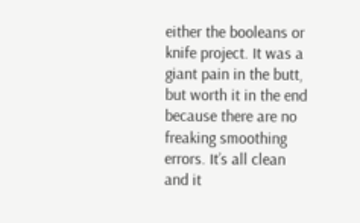either the booleans or knife project. It was a giant pain in the butt, but worth it in the end because there are no freaking smoothing errors. It’s all clean and it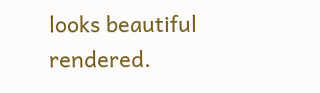looks beautiful rendered.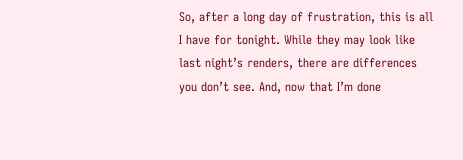So, after a long day of frustration, this is all I have for tonight. While they may look like last night’s renders, there are differences you don’t see. And, now that I’m done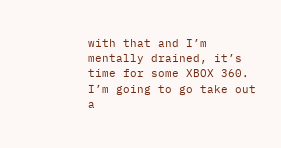with that and I’m mentally drained, it’s time for some XBOX 360. I’m going to go take out a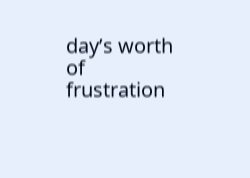day’s worth of frustration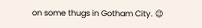on some thugs in Gotham City. 😉